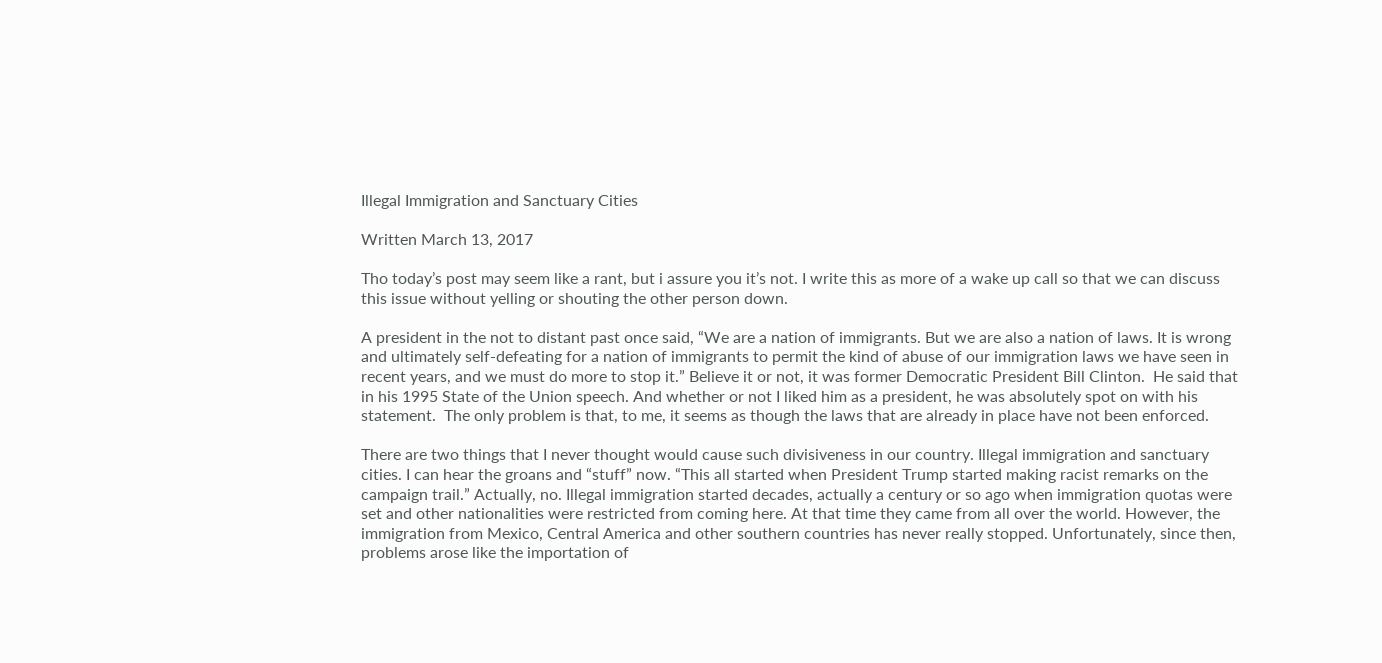Illegal Immigration and Sanctuary Cities

Written March 13, 2017

Tho today’s post may seem like a rant, but i assure you it’s not. I write this as more of a wake up call so that we can discuss this issue without yelling or shouting the other person down.

A president in the not to distant past once said, “We are a nation of immigrants. But we are also a nation of laws. It is wrong and ultimately self-defeating for a nation of immigrants to permit the kind of abuse of our immigration laws we have seen in recent years, and we must do more to stop it.” Believe it or not, it was former Democratic President Bill Clinton.  He said that in his 1995 State of the Union speech. And whether or not I liked him as a president, he was absolutely spot on with his statement.  The only problem is that, to me, it seems as though the laws that are already in place have not been enforced.

There are two things that I never thought would cause such divisiveness in our country. Illegal immigration and sanctuary cities. I can hear the groans and “stuff” now. “This all started when President Trump started making racist remarks on the campaign trail.” Actually, no. Illegal immigration started decades, actually a century or so ago when immigration quotas were set and other nationalities were restricted from coming here. At that time they came from all over the world. However, the immigration from Mexico, Central America and other southern countries has never really stopped. Unfortunately, since then, problems arose like the importation of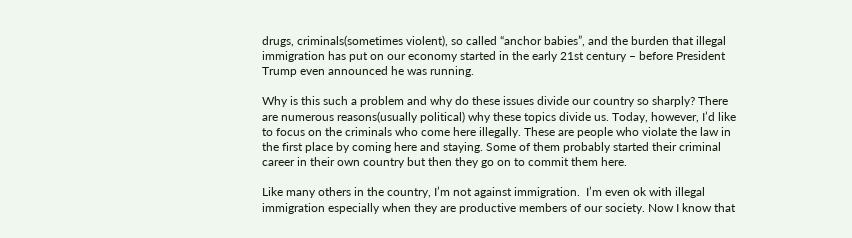drugs, criminals(sometimes violent), so called “anchor babies”, and the burden that illegal immigration has put on our economy started in the early 21st century – before President Trump even announced he was running.

Why is this such a problem and why do these issues divide our country so sharply? There are numerous reasons(usually political) why these topics divide us. Today, however, I’d like to focus on the criminals who come here illegally. These are people who violate the law in the first place by coming here and staying. Some of them probably started their criminal career in their own country but then they go on to commit them here.

Like many others in the country, I’m not against immigration.  I’m even ok with illegal immigration especially when they are productive members of our society. Now I know that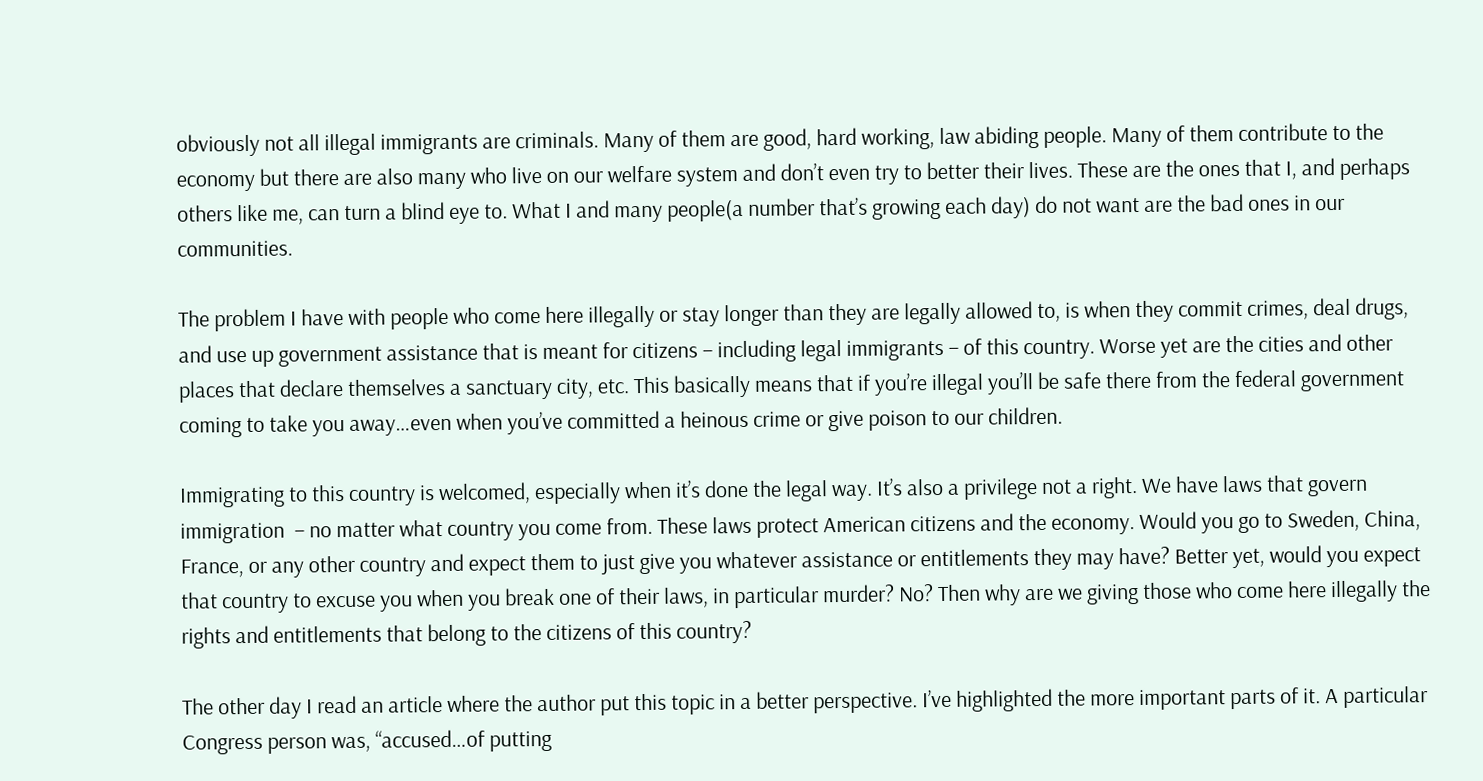obviously not all illegal immigrants are criminals. Many of them are good, hard working, law abiding people. Many of them contribute to the economy but there are also many who live on our welfare system and don’t even try to better their lives. These are the ones that I, and perhaps others like me, can turn a blind eye to. What I and many people(a number that’s growing each day) do not want are the bad ones in our communities.

The problem I have with people who come here illegally or stay longer than they are legally allowed to, is when they commit crimes, deal drugs, and use up government assistance that is meant for citizens – including legal immigrants – of this country. Worse yet are the cities and other places that declare themselves a sanctuary city, etc. This basically means that if you’re illegal you’ll be safe there from the federal government coming to take you away…even when you’ve committed a heinous crime or give poison to our children.

Immigrating to this country is welcomed, especially when it’s done the legal way. It’s also a privilege not a right. We have laws that govern immigration  – no matter what country you come from. These laws protect American citizens and the economy. Would you go to Sweden, China, France, or any other country and expect them to just give you whatever assistance or entitlements they may have? Better yet, would you expect that country to excuse you when you break one of their laws, in particular murder? No? Then why are we giving those who come here illegally the rights and entitlements that belong to the citizens of this country?

The other day I read an article where the author put this topic in a better perspective. I’ve highlighted the more important parts of it. A particular Congress person was, “accused…of putting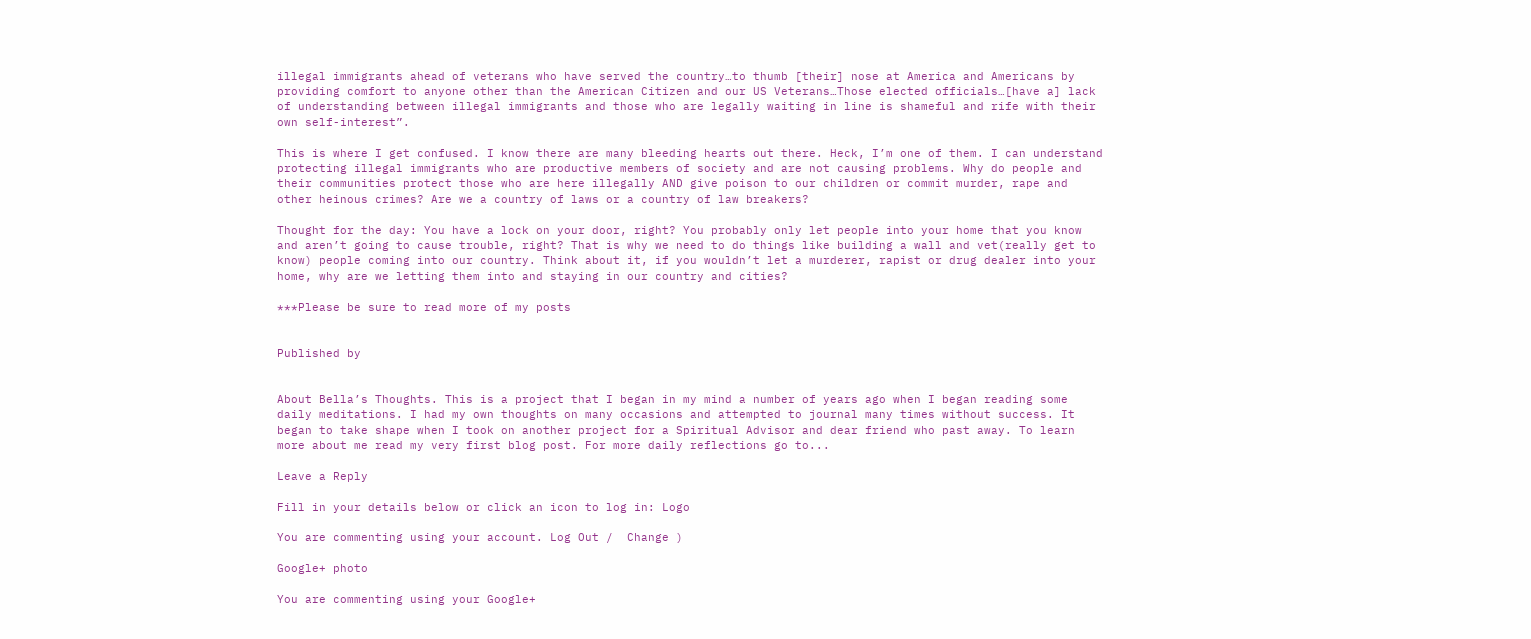illegal immigrants ahead of veterans who have served the country…to thumb [their] nose at America and Americans by providing comfort to anyone other than the American Citizen and our US Veterans…Those elected officials…[have a] lack of understanding between illegal immigrants and those who are legally waiting in line is shameful and rife with their own self-interest”.

This is where I get confused. I know there are many bleeding hearts out there. Heck, I’m one of them. I can understand protecting illegal immigrants who are productive members of society and are not causing problems. Why do people and their communities protect those who are here illegally AND give poison to our children or commit murder, rape and other heinous crimes? Are we a country of laws or a country of law breakers?

Thought for the day: You have a lock on your door, right? You probably only let people into your home that you know and aren’t going to cause trouble, right? That is why we need to do things like building a wall and vet(really get to know) people coming into our country. Think about it, if you wouldn’t let a murderer, rapist or drug dealer into your home, why are we letting them into and staying in our country and cities?

***Please be sure to read more of my posts


Published by


About Bella’s Thoughts. This is a project that I began in my mind a number of years ago when I began reading some daily meditations. I had my own thoughts on many occasions and attempted to journal many times without success. It began to take shape when I took on another project for a Spiritual Advisor and dear friend who past away. To learn more about me read my very first blog post. For more daily reflections go to...

Leave a Reply

Fill in your details below or click an icon to log in: Logo

You are commenting using your account. Log Out /  Change )

Google+ photo

You are commenting using your Google+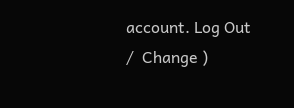account. Log Out /  Change )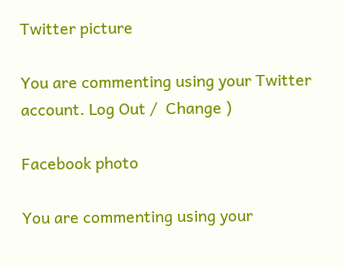Twitter picture

You are commenting using your Twitter account. Log Out /  Change )

Facebook photo

You are commenting using your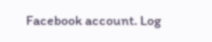Facebook account. Log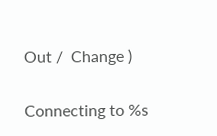Out /  Change )


Connecting to %s